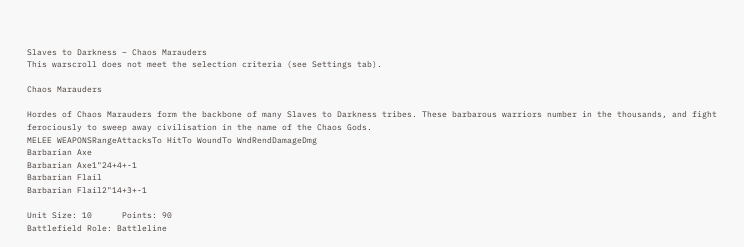Slaves to Darkness – Chaos Marauders
This warscroll does not meet the selection criteria (see Settings tab).

Chaos Marauders

Hordes of Chaos Marauders form the backbone of many Slaves to Darkness tribes. These barbarous warriors number in the thousands, and fight ferociously to sweep away civilisation in the name of the Chaos Gods.
MELEE WEAPONSRangeAttacksTo HitTo WoundTo WndRendDamageDmg
Barbarian Axe
Barbarian Axe1"24+4+-1
Barbarian Flail
Barbarian Flail2"14+3+-1

Unit Size: 10      Points: 90
Battlefield Role: Battleline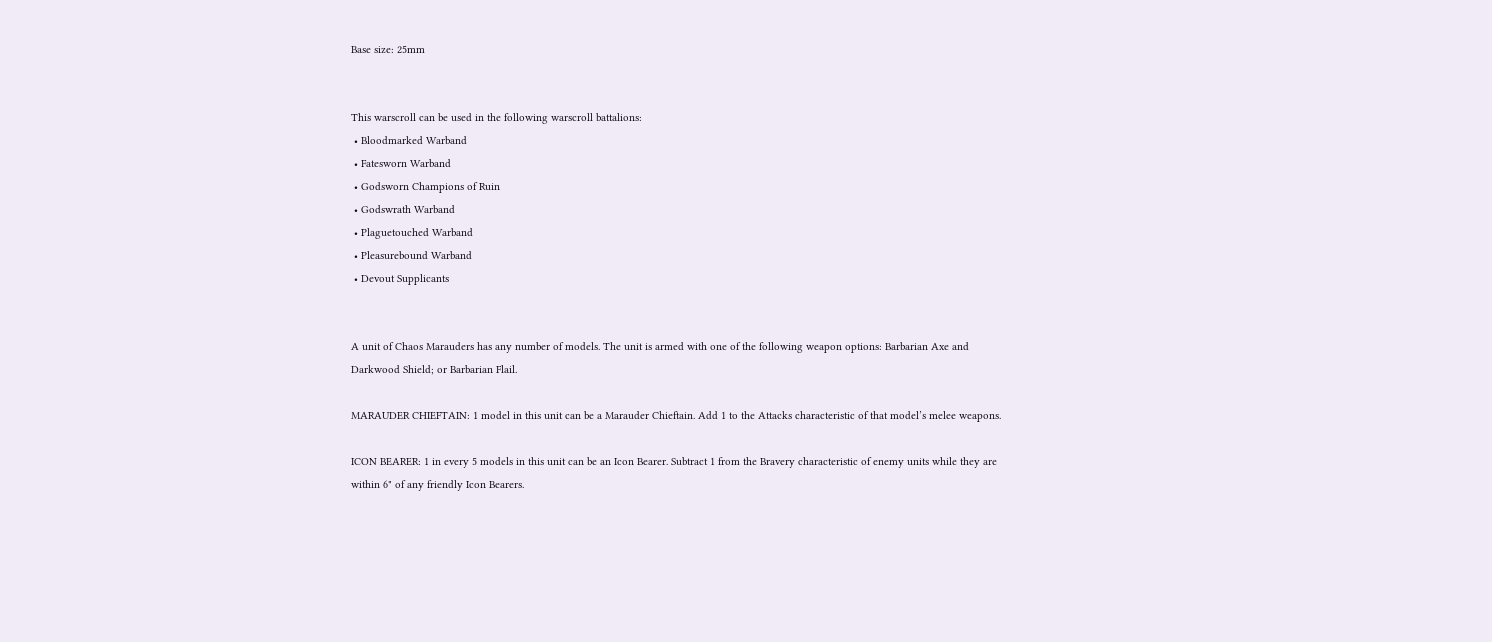Base size: 25mm


This warscroll can be used in the following warscroll battalions:
 • Bloodmarked Warband
 • Fatesworn Warband
 • Godsworn Champions of Ruin
 • Godswrath Warband
 • Plaguetouched Warband
 • Pleasurebound Warband
 • Devout Supplicants


A unit of Chaos Marauders has any number of models. The unit is armed with one of the following weapon options: Barbarian Axe and Darkwood Shield; or Barbarian Flail.

MARAUDER CHIEFTAIN: 1 model in this unit can be a Marauder Chieftain. Add 1 to the Attacks characteristic of that model’s melee weapons.

ICON BEARER: 1 in every 5 models in this unit can be an Icon Bearer. Subtract 1 from the Bravery characteristic of enemy units while they are within 6" of any friendly Icon Bearers.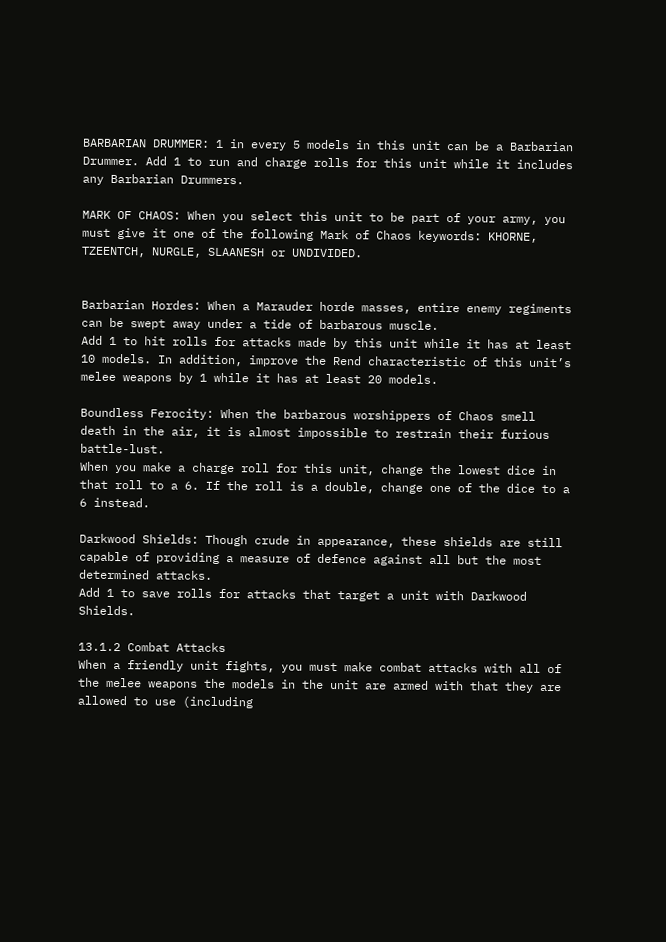BARBARIAN DRUMMER: 1 in every 5 models in this unit can be a Barbarian Drummer. Add 1 to run and charge rolls for this unit while it includes any Barbarian Drummers.

MARK OF CHAOS: When you select this unit to be part of your army, you must give it one of the following Mark of Chaos keywords: KHORNE, TZEENTCH, NURGLE, SLAANESH or UNDIVIDED.


Barbarian Hordes: When a Marauder horde masses, entire enemy regiments can be swept away under a tide of barbarous muscle.
Add 1 to hit rolls for attacks made by this unit while it has at least 10 models. In addition, improve the Rend characteristic of this unit’s melee weapons by 1 while it has at least 20 models.

Boundless Ferocity: When the barbarous worshippers of Chaos smell death in the air, it is almost impossible to restrain their furious battle-lust.
When you make a charge roll for this unit, change the lowest dice in that roll to a 6. If the roll is a double, change one of the dice to a 6 instead.

Darkwood Shields: Though crude in appearance, these shields are still capable of providing a measure of defence against all but the most determined attacks.
Add 1 to save rolls for attacks that target a unit with Darkwood Shields.

13.1.2 Combat Attacks
When a friendly unit fights, you must make combat attacks with all of the melee weapons the models in the unit are armed with that they are allowed to use (including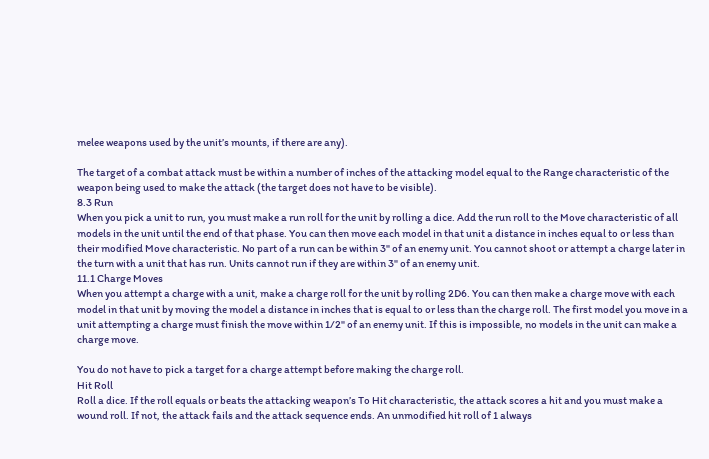melee weapons used by the unit’s mounts, if there are any).

The target of a combat attack must be within a number of inches of the attacking model equal to the Range characteristic of the weapon being used to make the attack (the target does not have to be visible).
8.3 Run
When you pick a unit to run, you must make a run roll for the unit by rolling a dice. Add the run roll to the Move characteristic of all models in the unit until the end of that phase. You can then move each model in that unit a distance in inches equal to or less than their modified Move characteristic. No part of a run can be within 3" of an enemy unit. You cannot shoot or attempt a charge later in the turn with a unit that has run. Units cannot run if they are within 3" of an enemy unit.
11.1 Charge Moves
When you attempt a charge with a unit, make a charge roll for the unit by rolling 2D6. You can then make a charge move with each model in that unit by moving the model a distance in inches that is equal to or less than the charge roll. The first model you move in a unit attempting a charge must finish the move within 1/2" of an enemy unit. If this is impossible, no models in the unit can make a charge move.

You do not have to pick a target for a charge attempt before making the charge roll.
Hit Roll
Roll a dice. If the roll equals or beats the attacking weapon’s To Hit characteristic, the attack scores a hit and you must make a wound roll. If not, the attack fails and the attack sequence ends. An unmodified hit roll of 1 always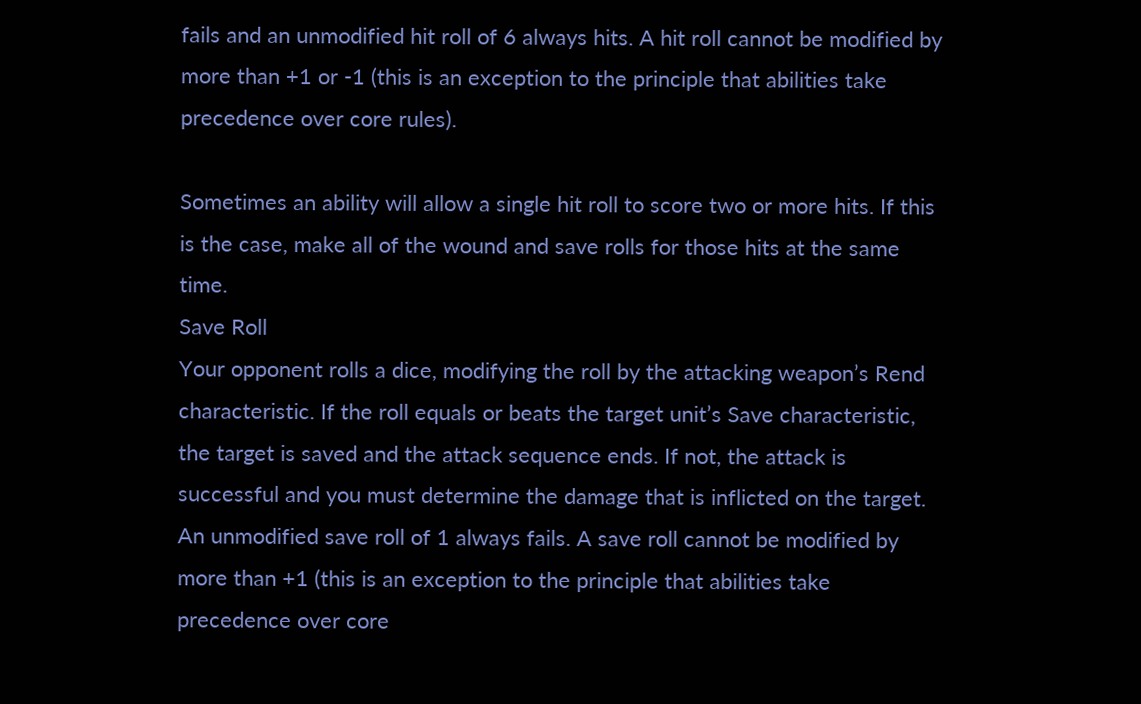fails and an unmodified hit roll of 6 always hits. A hit roll cannot be modified by more than +1 or -1 (this is an exception to the principle that abilities take precedence over core rules).

Sometimes an ability will allow a single hit roll to score two or more hits. If this is the case, make all of the wound and save rolls for those hits at the same time.
Save Roll
Your opponent rolls a dice, modifying the roll by the attacking weapon’s Rend characteristic. If the roll equals or beats the target unit’s Save characteristic, the target is saved and the attack sequence ends. If not, the attack is successful and you must determine the damage that is inflicted on the target. An unmodified save roll of 1 always fails. A save roll cannot be modified by more than +1 (this is an exception to the principle that abilities take precedence over core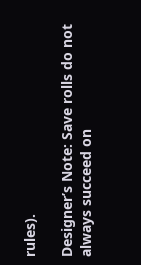rules).

Designer’s Note: Save rolls do not always succeed on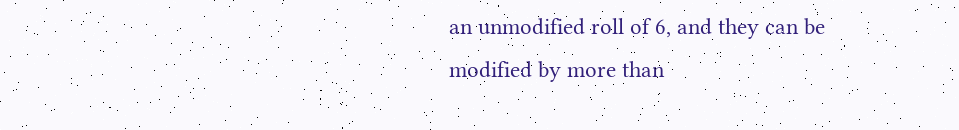an unmodified roll of 6, and they can be modified by more than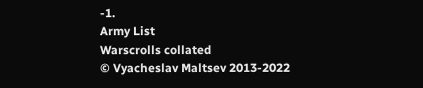-1.
Army List
Warscrolls collated
© Vyacheslav Maltsev 2013-2022